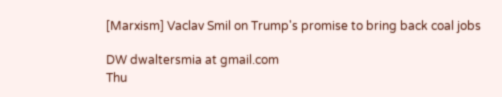[Marxism] Vaclav Smil on Trump's promise to bring back coal jobs

DW dwaltersmia at gmail.com
Thu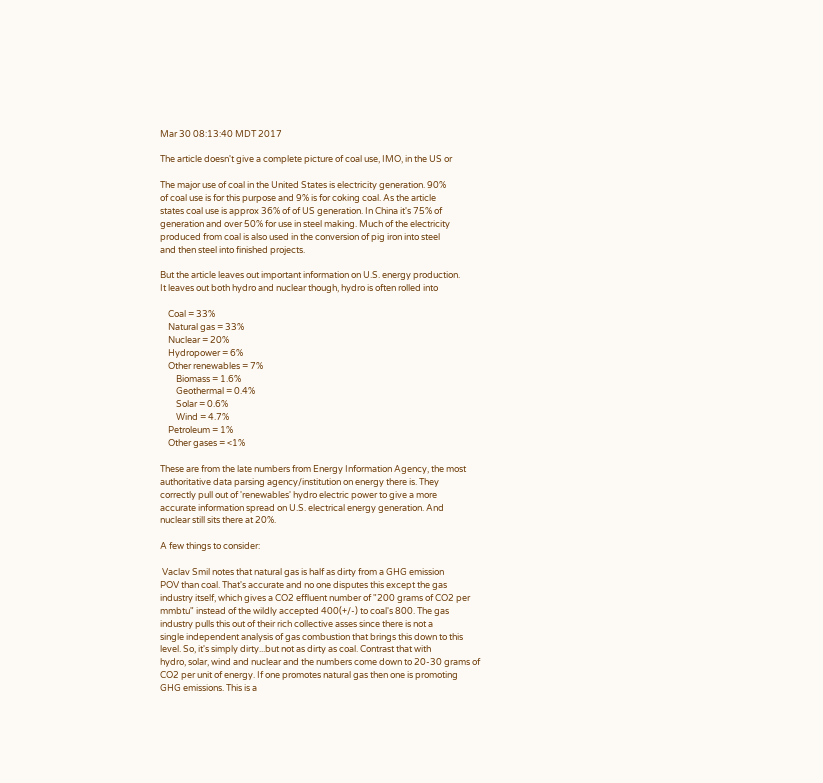Mar 30 08:13:40 MDT 2017

The article doesn't give a complete picture of coal use, IMO, in the US or

The major use of coal in the United States is electricity generation. 90%
of coal use is for this purpose and 9% is for coking coal. As the article
states coal use is approx 36% of of US generation. In China it's 75% of
generation and over 50% for use in steel making. Much of the electricity
produced from coal is also used in the conversion of pig iron into steel
and then steel into finished projects.

But the article leaves out important information on U.S. energy production.
It leaves out both hydro and nuclear though, hydro is often rolled into

    Coal = 33%
    Natural gas = 33%
    Nuclear = 20%
    Hydropower = 6%
    Other renewables = 7%
        Biomass = 1.6%
        Geothermal = 0.4%
        Solar = 0.6%
        Wind = 4.7%
    Petroleum = 1%
    Other gases = <1%

These are from the late numbers from Energy Information Agency, the most
authoritative data parsing agency/institution on energy there is. They
correctly pull out of 'renewables' hydro electric power to give a more
accurate information spread on U.S. electrical energy generation. And
nuclear still sits there at 20%.

A few things to consider:

 Vaclav Smil notes that natural gas is half as dirty from a GHG emission
POV than coal. That's accurate and no one disputes this except the gas
industry itself, which gives a CO2 effluent number of "200 grams of CO2 per
mmbtu" instead of the wildly accepted 400(+/-) to coal's 800. The gas
industry pulls this out of their rich collective asses since there is not a
single independent analysis of gas combustion that brings this down to this
level. So, it's simply dirty...but not as dirty as coal. Contrast that with
hydro, solar, wind and nuclear and the numbers come down to 20-30 grams of
CO2 per unit of energy. If one promotes natural gas then one is promoting
GHG emissions. This is a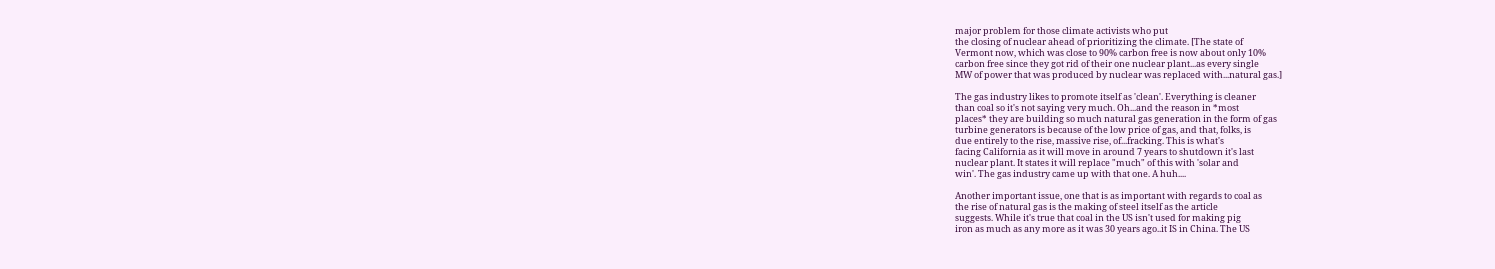major problem for those climate activists who put
the closing of nuclear ahead of prioritizing the climate. [The state of
Vermont now, which was close to 90% carbon free is now about only 10%
carbon free since they got rid of their one nuclear plant...as every single
MW of power that was produced by nuclear was replaced with...natural gas.]

The gas industry likes to promote itself as 'clean'. Everything is cleaner
than coal so it's not saying very much. Oh...and the reason in *most
places* they are building so much natural gas generation in the form of gas
turbine generators is because of the low price of gas, and that, folks, is
due entirely to the rise, massive rise, of...fracking. This is what's
facing California as it will move in around 7 years to shutdown it's last
nuclear plant. It states it will replace "much" of this with 'solar and
win'. The gas industry came up with that one. A huh....

Another important issue, one that is as important with regards to coal as
the rise of natural gas is the making of steel itself as the article
suggests. While it's true that coal in the US isn't used for making pig
iron as much as any more as it was 30 years ago..it IS in China. The US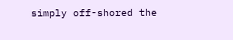simply off-shored the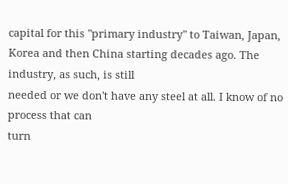capital for this "primary industry" to Taiwan, Japan,
Korea and then China starting decades ago. The industry, as such, is still
needed or we don't have any steel at all. I know of no process that can
turn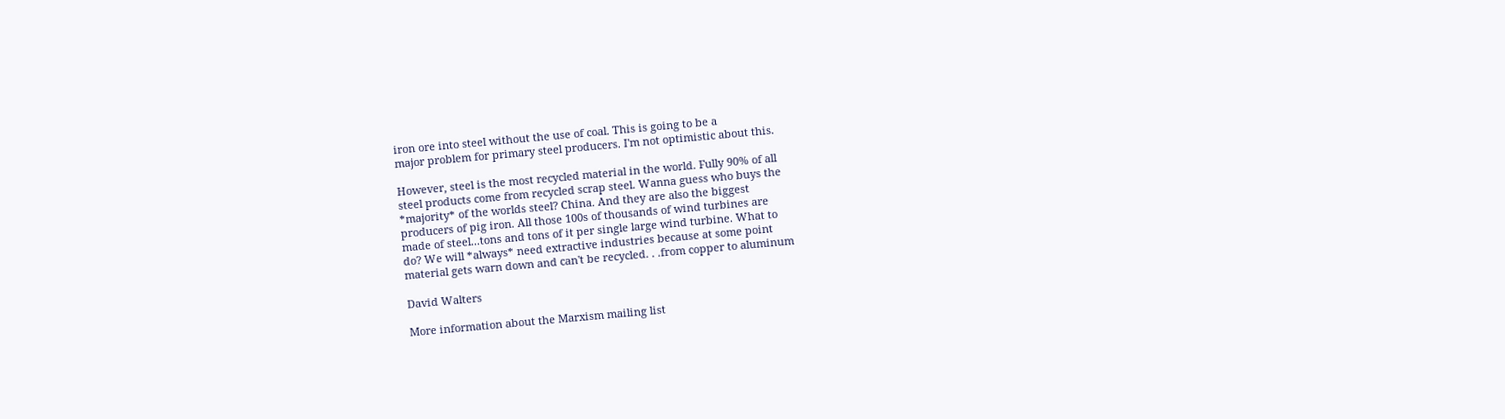iron ore into steel without the use of coal. This is going to be a
major problem for primary steel producers. I'm not optimistic about this.

However, steel is the most recycled material in the world. Fully 90% of all
steel products come from recycled scrap steel. Wanna guess who buys the
*majority* of the worlds steel? China. And they are also the biggest
producers of pig iron. All those 100s of thousands of wind turbines are
made of steel...tons and tons of it per single large wind turbine. What to
do? We will *always* need extractive industries because at some point
material gets warn down and can't be recycled. . .from copper to aluminum

David Walters

More information about the Marxism mailing list